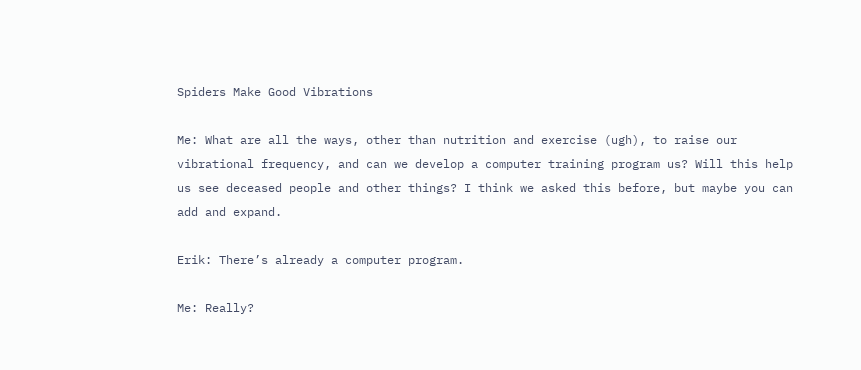Spiders Make Good Vibrations

Me: What are all the ways, other than nutrition and exercise (ugh), to raise our vibrational frequency, and can we develop a computer training program us? Will this help us see deceased people and other things? I think we asked this before, but maybe you can add and expand.

Erik: There’s already a computer program.

Me: Really?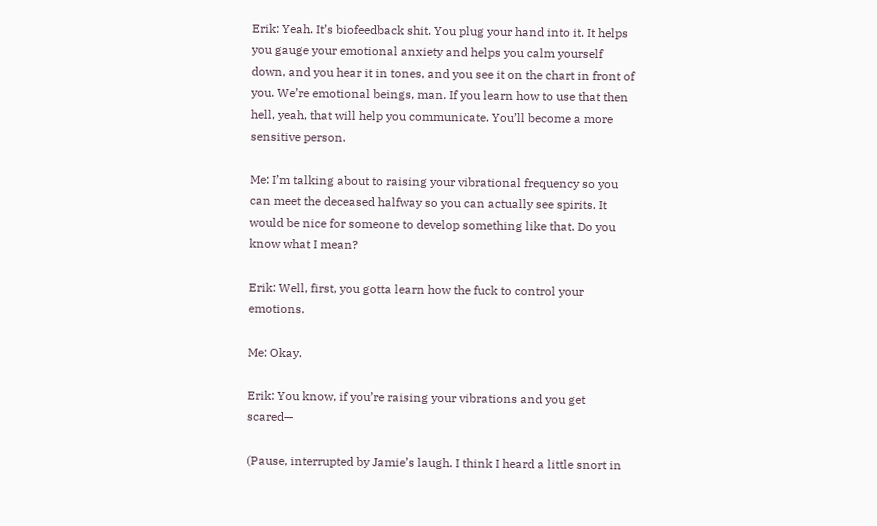Erik: Yeah. It’s biofeedback shit. You plug your hand into it. It helps you gauge your emotional anxiety and helps you calm yourself down, and you hear it in tones, and you see it on the chart in front of you. We’re emotional beings, man. If you learn how to use that then hell, yeah, that will help you communicate. You’ll become a more sensitive person.

Me: I’m talking about to raising your vibrational frequency so you can meet the deceased halfway so you can actually see spirits. It would be nice for someone to develop something like that. Do you know what I mean?

Erik: Well, first, you gotta learn how the fuck to control your emotions.

Me: Okay.

Erik: You know, if you’re raising your vibrations and you get scared—

(Pause, interrupted by Jamie’s laugh. I think I heard a little snort in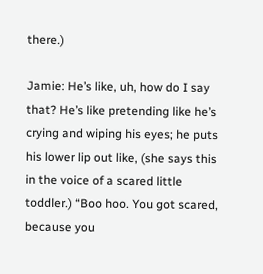there.)

Jamie: He’s like, uh, how do I say that? He’s like pretending like he’s crying and wiping his eyes; he puts his lower lip out like, (she says this in the voice of a scared little toddler.) “Boo hoo. You got scared, because you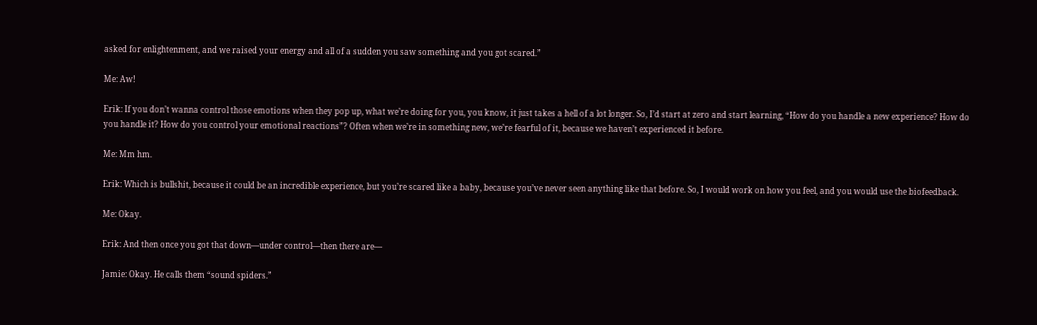asked for enlightenment, and we raised your energy and all of a sudden you saw something and you got scared.”

Me: Aw!

Erik: If you don’t wanna control those emotions when they pop up, what we’re doing for you, you know, it just takes a hell of a lot longer. So, I’d start at zero and start learning, “How do you handle a new experience? How do you handle it? How do you control your emotional reactions”? Often when we’re in something new, we’re fearful of it, because we haven’t experienced it before.

Me: Mm hm.

Erik: Which is bullshit, because it could be an incredible experience, but you’re scared like a baby, because you’ve never seen anything like that before. So, I would work on how you feel, and you would use the biofeedback.

Me: Okay.

Erik: And then once you got that down—under control—then there are—

Jamie: Okay. He calls them “sound spiders.”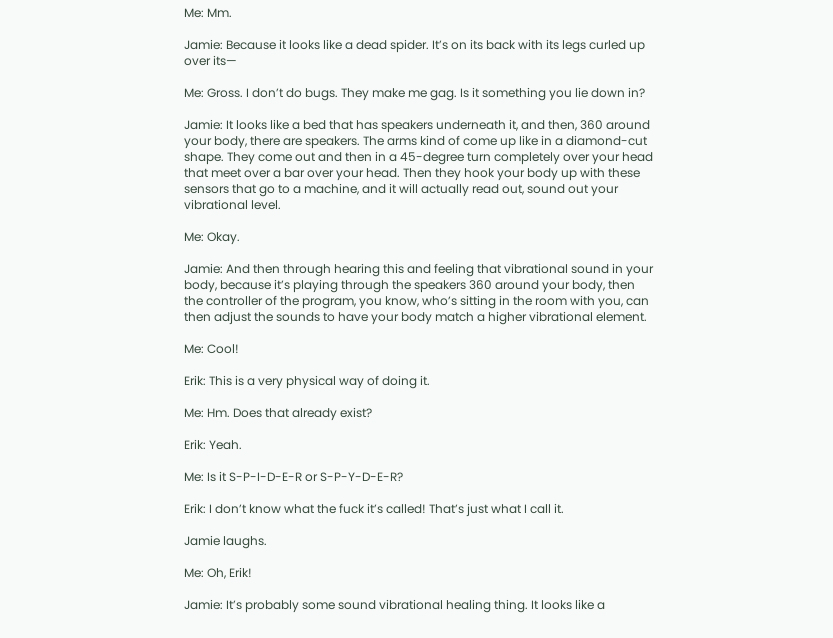Me: Mm.

Jamie: Because it looks like a dead spider. It’s on its back with its legs curled up over its—

Me: Gross. I don’t do bugs. They make me gag. Is it something you lie down in?

Jamie: It looks like a bed that has speakers underneath it, and then, 360 around your body, there are speakers. The arms kind of come up like in a diamond-cut shape. They come out and then in a 45-degree turn completely over your head that meet over a bar over your head. Then they hook your body up with these sensors that go to a machine, and it will actually read out, sound out your vibrational level.

Me: Okay.

Jamie: And then through hearing this and feeling that vibrational sound in your body, because it’s playing through the speakers 360 around your body, then the controller of the program, you know, who’s sitting in the room with you, can then adjust the sounds to have your body match a higher vibrational element.

Me: Cool!

Erik: This is a very physical way of doing it.

Me: Hm. Does that already exist?

Erik: Yeah.

Me: Is it S-P-I-D-E-R or S-P-Y-D-E-R?

Erik: I don’t know what the fuck it’s called! That’s just what I call it.

Jamie laughs.

Me: Oh, Erik!

Jamie: It’s probably some sound vibrational healing thing. It looks like a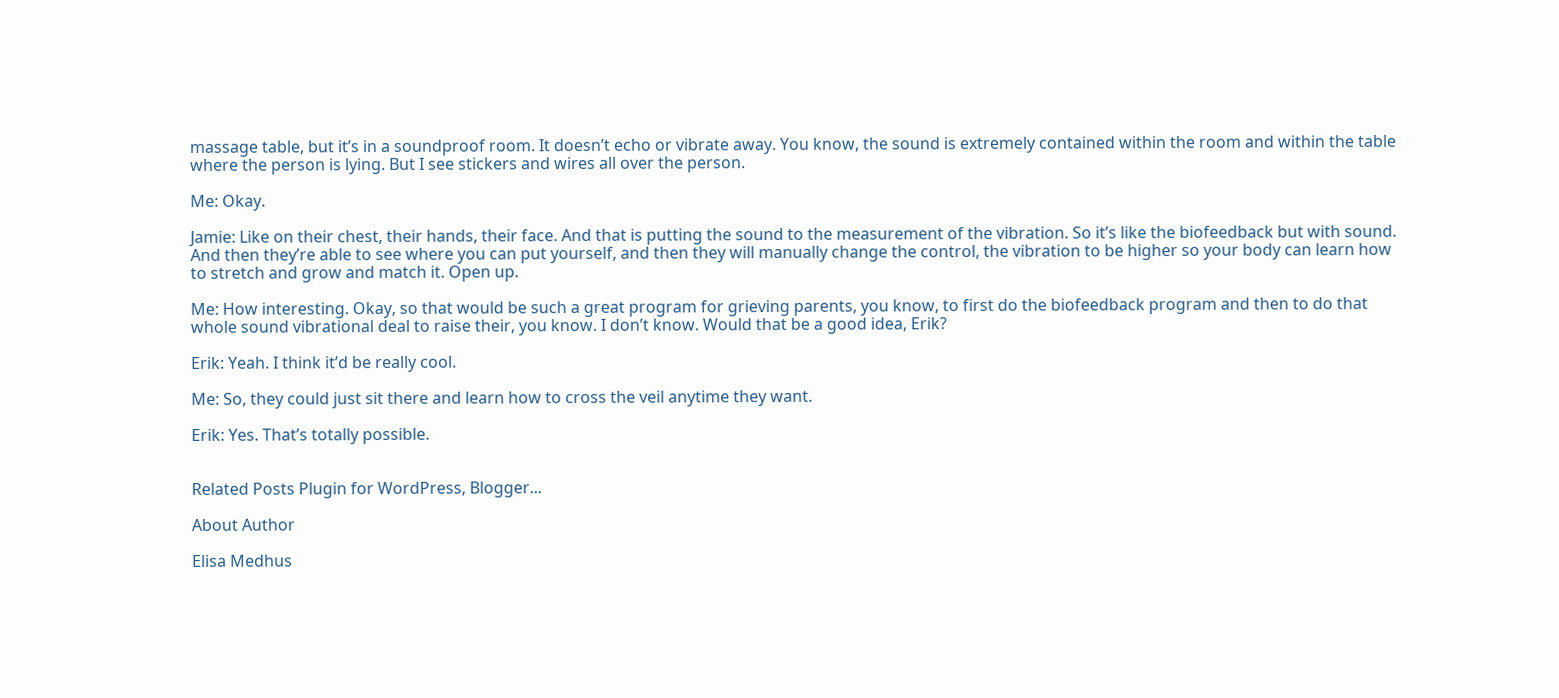massage table, but it’s in a soundproof room. It doesn’t echo or vibrate away. You know, the sound is extremely contained within the room and within the table where the person is lying. But I see stickers and wires all over the person.

Me: Okay.

Jamie: Like on their chest, their hands, their face. And that is putting the sound to the measurement of the vibration. So it’s like the biofeedback but with sound. And then they’re able to see where you can put yourself, and then they will manually change the control, the vibration to be higher so your body can learn how to stretch and grow and match it. Open up.

Me: How interesting. Okay, so that would be such a great program for grieving parents, you know, to first do the biofeedback program and then to do that whole sound vibrational deal to raise their, you know. I don’t know. Would that be a good idea, Erik?

Erik: Yeah. I think it’d be really cool.

Me: So, they could just sit there and learn how to cross the veil anytime they want.

Erik: Yes. That’s totally possible.


Related Posts Plugin for WordPress, Blogger...

About Author

Elisa Medhus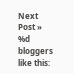Next Post »
%d bloggers like this: